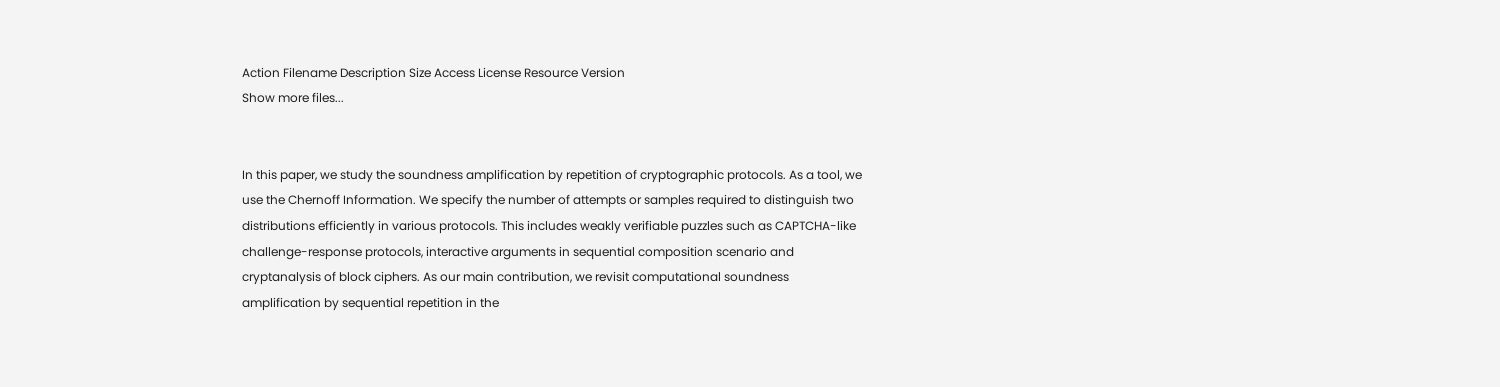Action Filename Description Size Access License Resource Version
Show more files...


In this paper, we study the soundness amplification by repetition of cryptographic protocols. As a tool, we use the Chernoff Information. We specify the number of attempts or samples required to distinguish two distributions efficiently in various protocols. This includes weakly verifiable puzzles such as CAPTCHA-like challenge-response protocols, interactive arguments in sequential composition scenario and cryptanalysis of block ciphers. As our main contribution, we revisit computational soundness amplification by sequential repetition in the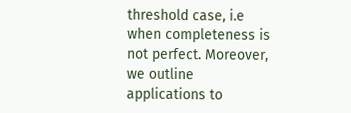threshold case, i.e when completeness is not perfect. Moreover, we outline applications to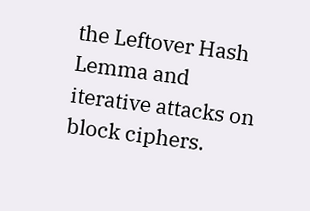the Leftover Hash Lemma and iterative attacks on block ciphers.